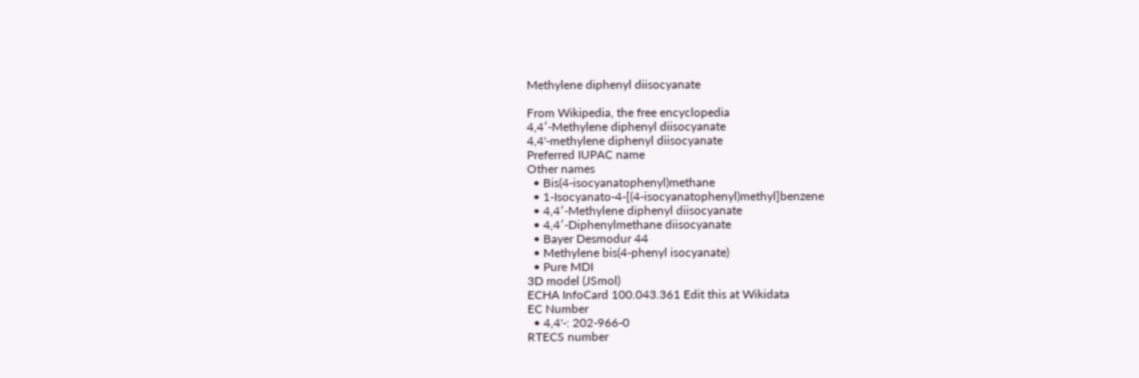Methylene diphenyl diisocyanate

From Wikipedia, the free encyclopedia
4,4′-Methylene diphenyl diisocyanate
4,4'-methylene diphenyl diisocyanate
Preferred IUPAC name
Other names
  • Bis(4-isocyanatophenyl)methane
  • 1-Isocyanato-4-[(4-isocyanatophenyl)methyl]benzene
  • 4,4′-Methylene diphenyl diisocyanate
  • 4,4′-Diphenylmethane diisocyanate
  • Bayer Desmodur 44
  • Methylene bis(4-phenyl isocyanate)
  • Pure MDI
3D model (JSmol)
ECHA InfoCard 100.043.361 Edit this at Wikidata
EC Number
  • 4,4'-: 202-966-0
RTECS number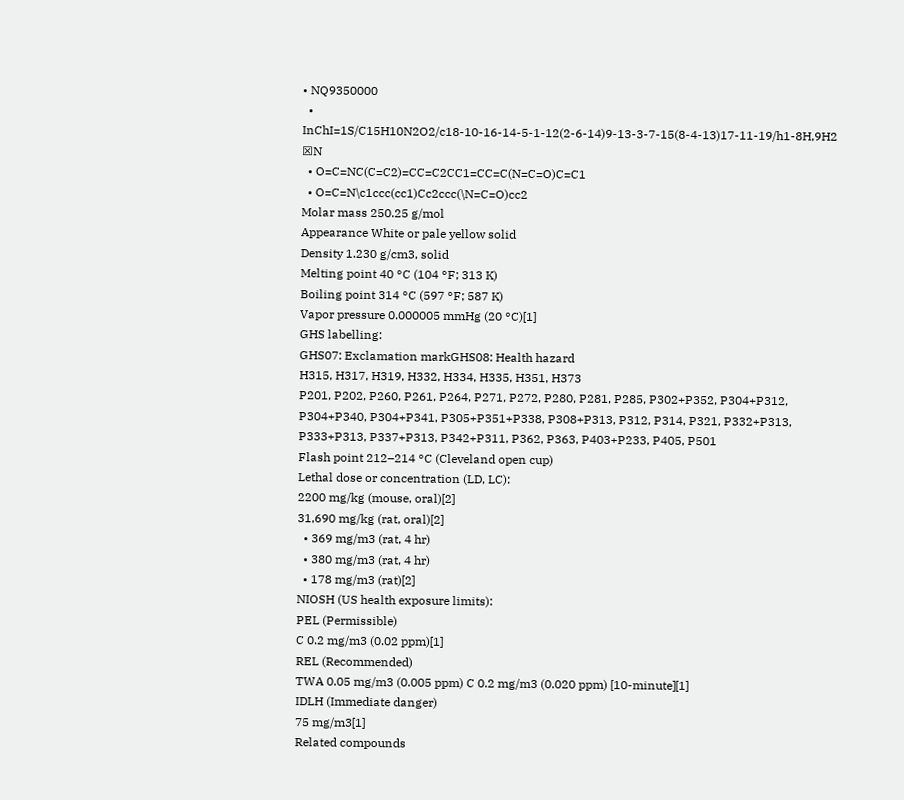• NQ9350000
  • InChI=1S/C15H10N2O2/c18-10-16-14-5-1-12(2-6-14)9-13-3-7-15(8-4-13)17-11-19/h1-8H,9H2 ☒N
  • O=C=NC(C=C2)=CC=C2CC1=CC=C(N=C=O)C=C1
  • O=C=N\c1ccc(cc1)Cc2ccc(\N=C=O)cc2
Molar mass 250.25 g/mol
Appearance White or pale yellow solid
Density 1.230 g/cm3, solid
Melting point 40 °C (104 °F; 313 K)
Boiling point 314 °C (597 °F; 587 K)
Vapor pressure 0.000005 mmHg (20 °C)[1]
GHS labelling:
GHS07: Exclamation markGHS08: Health hazard
H315, H317, H319, H332, H334, H335, H351, H373
P201, P202, P260, P261, P264, P271, P272, P280, P281, P285, P302+P352, P304+P312, P304+P340, P304+P341, P305+P351+P338, P308+P313, P312, P314, P321, P332+P313, P333+P313, P337+P313, P342+P311, P362, P363, P403+P233, P405, P501
Flash point 212–214 °C (Cleveland open cup)
Lethal dose or concentration (LD, LC):
2200 mg/kg (mouse, oral)[2]
31,690 mg/kg (rat, oral)[2]
  • 369 mg/m3 (rat, 4 hr)
  • 380 mg/m3 (rat, 4 hr)
  • 178 mg/m3 (rat)[2]
NIOSH (US health exposure limits):
PEL (Permissible)
C 0.2 mg/m3 (0.02 ppm)[1]
REL (Recommended)
TWA 0.05 mg/m3 (0.005 ppm) C 0.2 mg/m3 (0.020 ppm) [10-minute][1]
IDLH (Immediate danger)
75 mg/m3[1]
Related compounds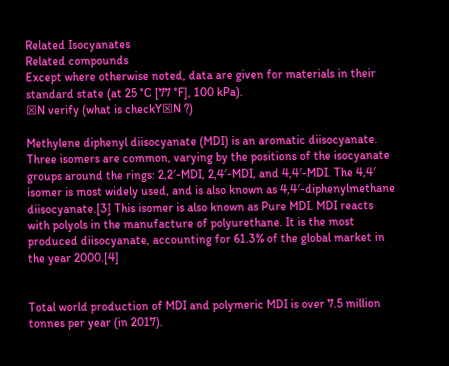Related Isocyanates
Related compounds
Except where otherwise noted, data are given for materials in their standard state (at 25 °C [77 °F], 100 kPa).
☒N verify (what is checkY☒N ?)

Methylene diphenyl diisocyanate (MDI) is an aromatic diisocyanate. Three isomers are common, varying by the positions of the isocyanate groups around the rings: 2,2′-MDI, 2,4′-MDI, and 4,4′-MDI. The 4,4′ isomer is most widely used, and is also known as 4,4′-diphenylmethane diisocyanate.[3] This isomer is also known as Pure MDI. MDI reacts with polyols in the manufacture of polyurethane. It is the most produced diisocyanate, accounting for 61.3% of the global market in the year 2000.[4]


Total world production of MDI and polymeric MDI is over 7.5 million tonnes per year (in 2017).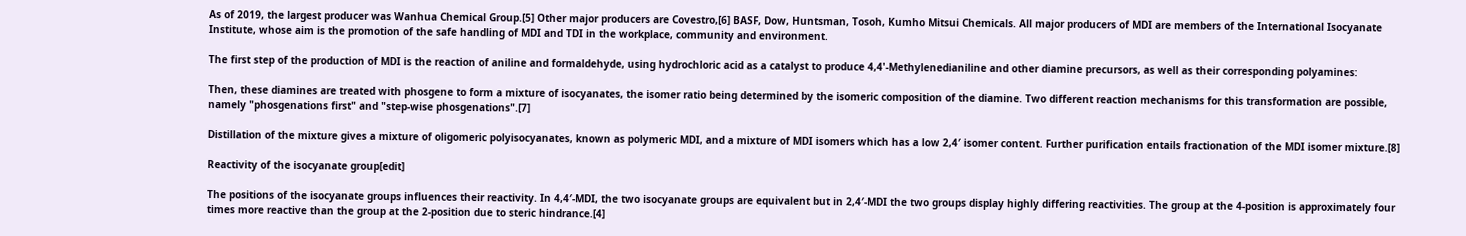As of 2019, the largest producer was Wanhua Chemical Group.[5] Other major producers are Covestro,[6] BASF, Dow, Huntsman, Tosoh, Kumho Mitsui Chemicals. All major producers of MDI are members of the International Isocyanate Institute, whose aim is the promotion of the safe handling of MDI and TDI in the workplace, community and environment.

The first step of the production of MDI is the reaction of aniline and formaldehyde, using hydrochloric acid as a catalyst to produce 4,4'-Methylenedianiline and other diamine precursors, as well as their corresponding polyamines:

Then, these diamines are treated with phosgene to form a mixture of isocyanates, the isomer ratio being determined by the isomeric composition of the diamine. Two different reaction mechanisms for this transformation are possible, namely "phosgenations first" and "step-wise phosgenations".[7]

Distillation of the mixture gives a mixture of oligomeric polyisocyanates, known as polymeric MDI, and a mixture of MDI isomers which has a low 2,4′ isomer content. Further purification entails fractionation of the MDI isomer mixture.[8]

Reactivity of the isocyanate group[edit]

The positions of the isocyanate groups influences their reactivity. In 4,4′-MDI, the two isocyanate groups are equivalent but in 2,4′-MDI the two groups display highly differing reactivities. The group at the 4-position is approximately four times more reactive than the group at the 2-position due to steric hindrance.[4]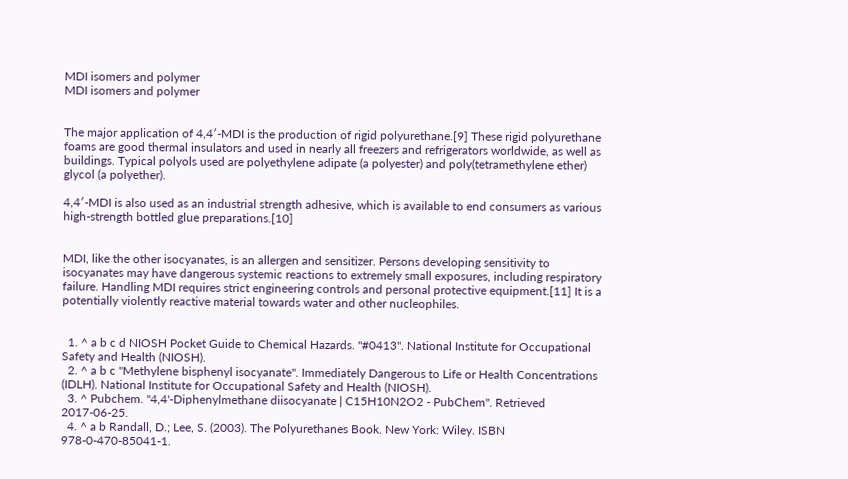MDI isomers and polymer
MDI isomers and polymer


The major application of 4,4′-MDI is the production of rigid polyurethane.[9] These rigid polyurethane foams are good thermal insulators and used in nearly all freezers and refrigerators worldwide, as well as buildings. Typical polyols used are polyethylene adipate (a polyester) and poly(tetramethylene ether) glycol (a polyether).

4,4′-MDI is also used as an industrial strength adhesive, which is available to end consumers as various high-strength bottled glue preparations.[10]


MDI, like the other isocyanates, is an allergen and sensitizer. Persons developing sensitivity to isocyanates may have dangerous systemic reactions to extremely small exposures, including respiratory failure. Handling MDI requires strict engineering controls and personal protective equipment.[11] It is a potentially violently reactive material towards water and other nucleophiles.


  1. ^ a b c d NIOSH Pocket Guide to Chemical Hazards. "#0413". National Institute for Occupational Safety and Health (NIOSH).
  2. ^ a b c "Methylene bisphenyl isocyanate". Immediately Dangerous to Life or Health Concentrations (IDLH). National Institute for Occupational Safety and Health (NIOSH).
  3. ^ Pubchem. "4,4'-Diphenylmethane diisocyanate | C15H10N2O2 - PubChem". Retrieved 2017-06-25.
  4. ^ a b Randall, D.; Lee, S. (2003). The Polyurethanes Book. New York: Wiley. ISBN 978-0-470-85041-1.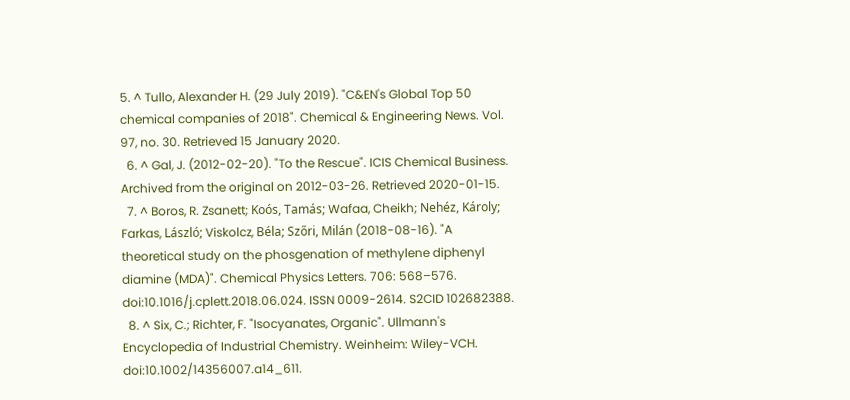5. ^ Tullo, Alexander H. (29 July 2019). "C&EN's Global Top 50 chemical companies of 2018". Chemical & Engineering News. Vol. 97, no. 30. Retrieved 15 January 2020.
  6. ^ Gal, J. (2012-02-20). "To the Rescue". ICIS Chemical Business. Archived from the original on 2012-03-26. Retrieved 2020-01-15.
  7. ^ Boros, R. Zsanett; Koós, Tamás; Wafaa, Cheikh; Nehéz, Károly; Farkas, László; Viskolcz, Béla; Szőri, Milán (2018-08-16). "A theoretical study on the phosgenation of methylene diphenyl diamine (MDA)". Chemical Physics Letters. 706: 568–576. doi:10.1016/j.cplett.2018.06.024. ISSN 0009-2614. S2CID 102682388.
  8. ^ Six, C.; Richter, F. "Isocyanates, Organic". Ullmann's Encyclopedia of Industrial Chemistry. Weinheim: Wiley-VCH. doi:10.1002/14356007.a14_611.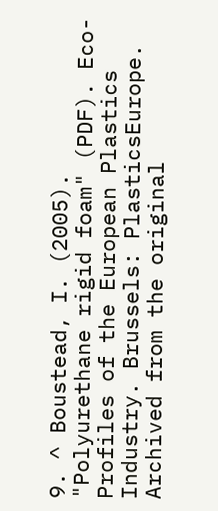9. ^ Boustead, I. (2005). "Polyurethane rigid foam" (PDF). Eco-Profiles of the European Plastics Industry. Brussels: PlasticsEurope. Archived from the original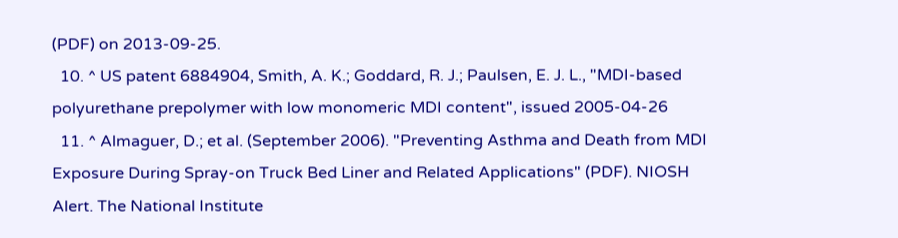(PDF) on 2013-09-25.
  10. ^ US patent 6884904, Smith, A. K.; Goddard, R. J.; Paulsen, E. J. L., "MDI-based polyurethane prepolymer with low monomeric MDI content", issued 2005-04-26
  11. ^ Almaguer, D.; et al. (September 2006). "Preventing Asthma and Death from MDI Exposure During Spray-on Truck Bed Liner and Related Applications" (PDF). NIOSH Alert. The National Institute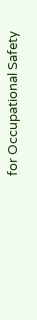for Occupational Safety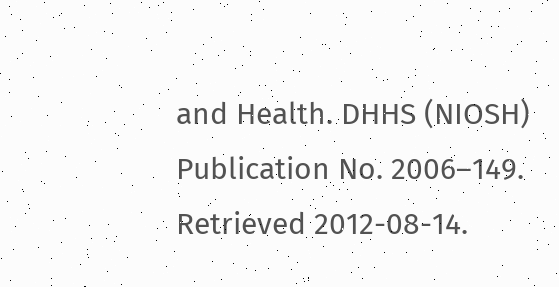and Health. DHHS (NIOSH) Publication No. 2006–149. Retrieved 2012-08-14.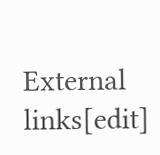External links[edit]